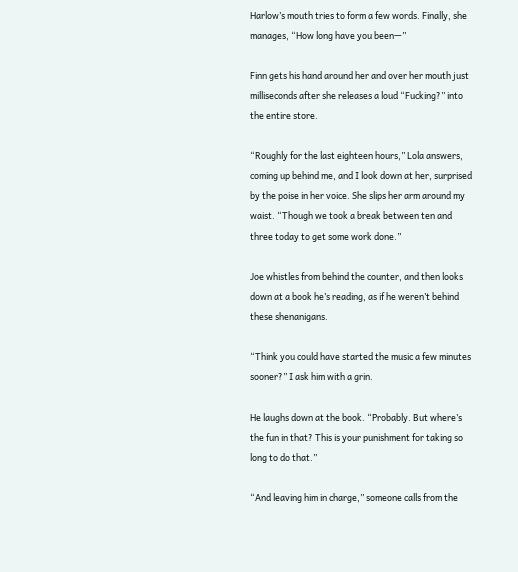Harlow’s mouth tries to form a few words. Finally, she manages, “How long have you been—”

Finn gets his hand around her and over her mouth just milliseconds after she releases a loud “Fucking?” into the entire store.

“Roughly for the last eighteen hours,” Lola answers, coming up behind me, and I look down at her, surprised by the poise in her voice. She slips her arm around my waist. “Though we took a break between ten and three today to get some work done.”

Joe whistles from behind the counter, and then looks down at a book he’s reading, as if he weren’t behind these shenanigans.

“Think you could have started the music a few minutes sooner?” I ask him with a grin.

He laughs down at the book. “Probably. But where’s the fun in that? This is your punishment for taking so long to do that.”

“And leaving him in charge,” someone calls from the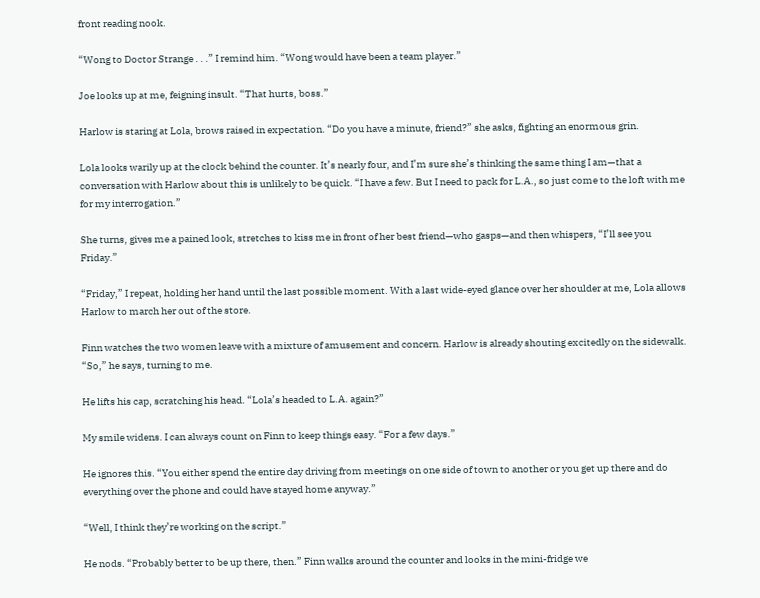front reading nook.

“Wong to Doctor Strange . . .” I remind him. “Wong would have been a team player.”

Joe looks up at me, feigning insult. “That hurts, boss.”

Harlow is staring at Lola, brows raised in expectation. “Do you have a minute, friend?” she asks, fighting an enormous grin.

Lola looks warily up at the clock behind the counter. It’s nearly four, and I’m sure she’s thinking the same thing I am—that a conversation with Harlow about this is unlikely to be quick. “I have a few. But I need to pack for L.A., so just come to the loft with me for my interrogation.”

She turns, gives me a pained look, stretches to kiss me in front of her best friend—who gasps—and then whispers, “I’ll see you Friday.”

“Friday,” I repeat, holding her hand until the last possible moment. With a last wide-eyed glance over her shoulder at me, Lola allows Harlow to march her out of the store.

Finn watches the two women leave with a mixture of amusement and concern. Harlow is already shouting excitedly on the sidewalk. “So,” he says, turning to me.

He lifts his cap, scratching his head. “Lola’s headed to L.A. again?”

My smile widens. I can always count on Finn to keep things easy. “For a few days.”

He ignores this. “You either spend the entire day driving from meetings on one side of town to another or you get up there and do everything over the phone and could have stayed home anyway.”

“Well, I think they’re working on the script.”

He nods. “Probably better to be up there, then.” Finn walks around the counter and looks in the mini-fridge we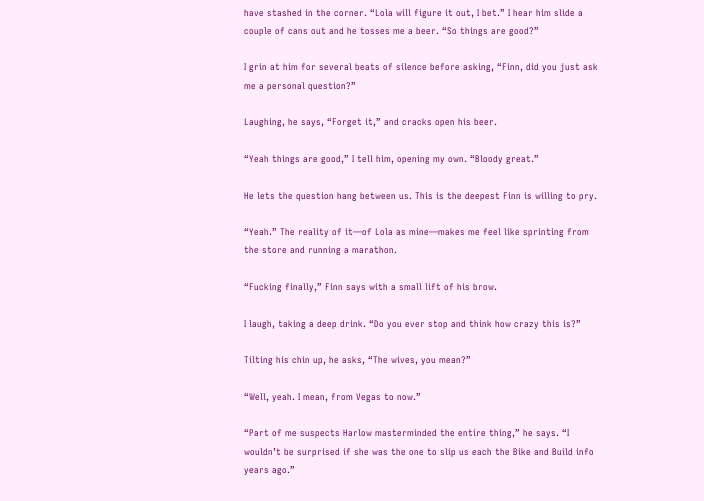have stashed in the corner. “Lola will figure it out, I bet.” I hear him slide a couple of cans out and he tosses me a beer. “So things are good?”

I grin at him for several beats of silence before asking, “Finn, did you just ask me a personal question?”

Laughing, he says, “Forget it,” and cracks open his beer.

“Yeah things are good,” I tell him, opening my own. “Bloody great.”

He lets the question hang between us. This is the deepest Finn is willing to pry.

“Yeah.” The reality of it—of Lola as mine—makes me feel like sprinting from the store and running a marathon.

“Fucking finally,” Finn says with a small lift of his brow.

I laugh, taking a deep drink. “Do you ever stop and think how crazy this is?”

Tilting his chin up, he asks, “The wives, you mean?”

“Well, yeah. I mean, from Vegas to now.”

“Part of me suspects Harlow masterminded the entire thing,” he says. “I wouldn’t be surprised if she was the one to slip us each the Bike and Build info years ago.”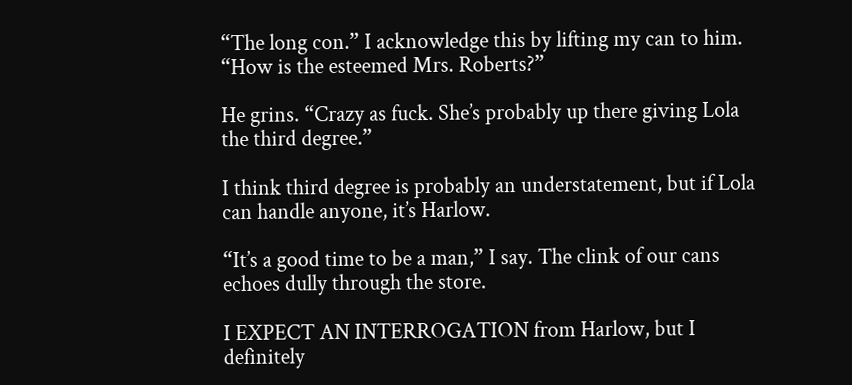“The long con.” I acknowledge this by lifting my can to him. “How is the esteemed Mrs. Roberts?”

He grins. “Crazy as fuck. She’s probably up there giving Lola the third degree.”

I think third degree is probably an understatement, but if Lola can handle anyone, it’s Harlow.

“It’s a good time to be a man,” I say. The clink of our cans echoes dully through the store.

I EXPECT AN INTERROGATION from Harlow, but I definitely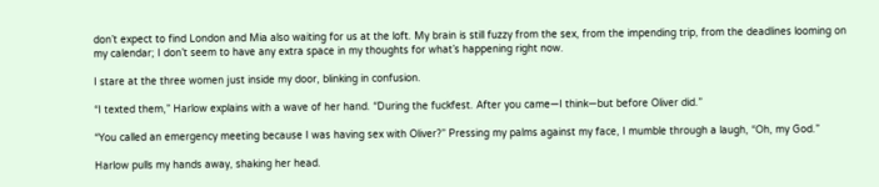don’t expect to find London and Mia also waiting for us at the loft. My brain is still fuzzy from the sex, from the impending trip, from the deadlines looming on my calendar; I don’t seem to have any extra space in my thoughts for what’s happening right now.

I stare at the three women just inside my door, blinking in confusion.

“I texted them,” Harlow explains with a wave of her hand. “During the fuckfest. After you came—I think—but before Oliver did.”

“You called an emergency meeting because I was having sex with Oliver?” Pressing my palms against my face, I mumble through a laugh, “Oh, my God.”

Harlow pulls my hands away, shaking her head.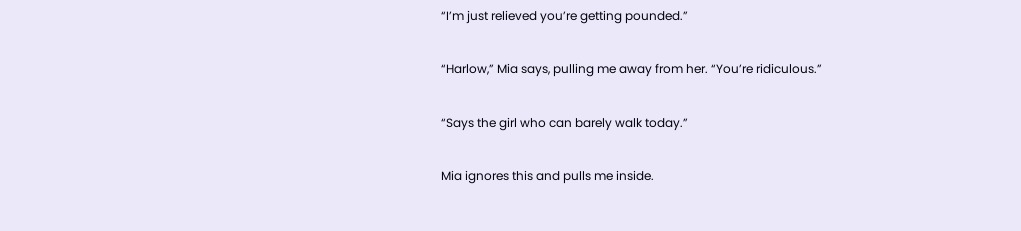“I’m just relieved you’re getting pounded.”

“Harlow,” Mia says, pulling me away from her. “You’re ridiculous.”

“Says the girl who can barely walk today.”

Mia ignores this and pulls me inside.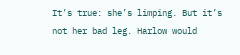It’s true: she’s limping. But it’s not her bad leg. Harlow would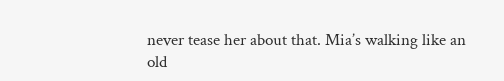never tease her about that. Mia’s walking like an old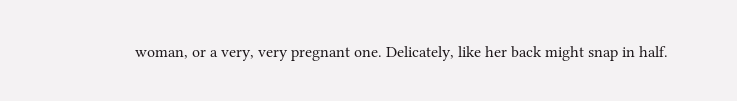woman, or a very, very pregnant one. Delicately, like her back might snap in half.